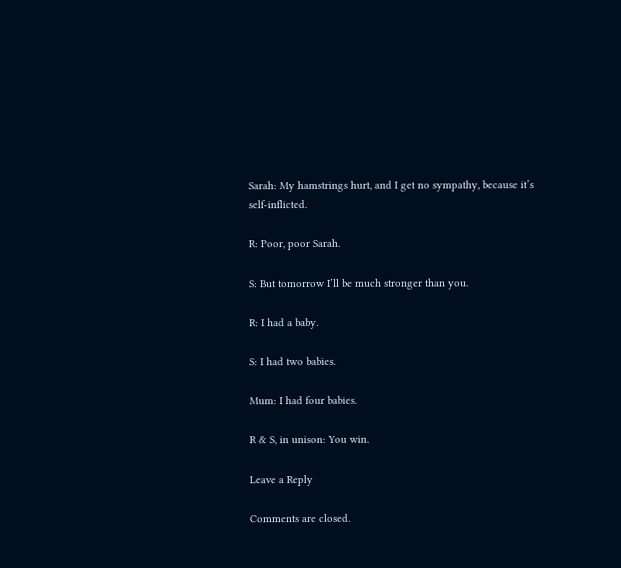Sarah: My hamstrings hurt, and I get no sympathy, because it’s self-inflicted.

R: Poor, poor Sarah.

S: But tomorrow I’ll be much stronger than you.

R: I had a baby.

S: I had two babies.

Mum: I had four babies.

R & S, in unison: You win.

Leave a Reply

Comments are closed.